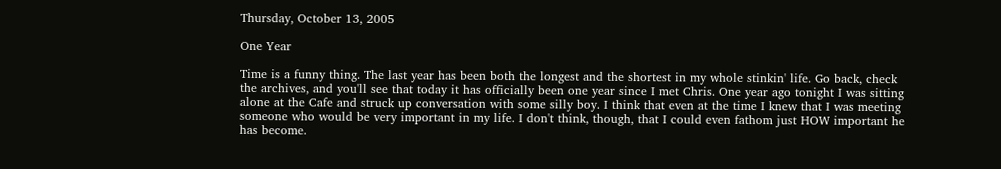Thursday, October 13, 2005

One Year

Time is a funny thing. The last year has been both the longest and the shortest in my whole stinkin' life. Go back, check the archives, and you'll see that today it has officially been one year since I met Chris. One year ago tonight I was sitting alone at the Cafe and struck up conversation with some silly boy. I think that even at the time I knew that I was meeting someone who would be very important in my life. I don't think, though, that I could even fathom just HOW important he has become.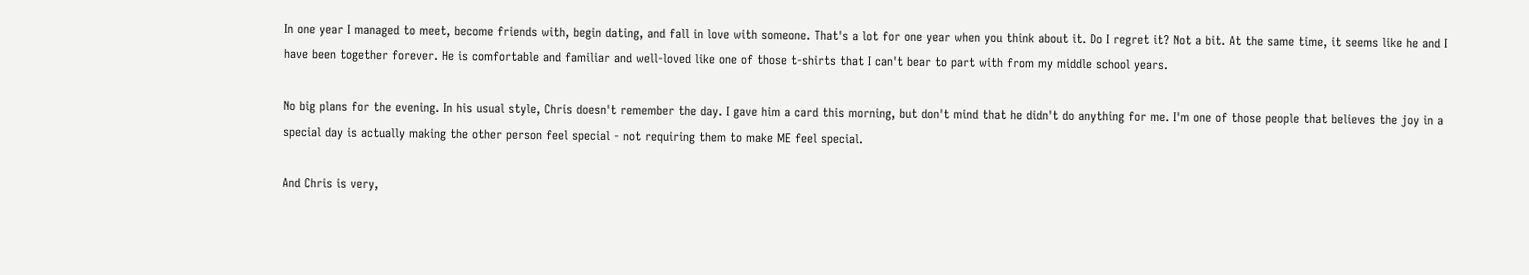In one year I managed to meet, become friends with, begin dating, and fall in love with someone. That's a lot for one year when you think about it. Do I regret it? Not a bit. At the same time, it seems like he and I have been together forever. He is comfortable and familiar and well-loved like one of those t-shirts that I can't bear to part with from my middle school years.

No big plans for the evening. In his usual style, Chris doesn't remember the day. I gave him a card this morning, but don't mind that he didn't do anything for me. I'm one of those people that believes the joy in a special day is actually making the other person feel special - not requiring them to make ME feel special.

And Chris is very,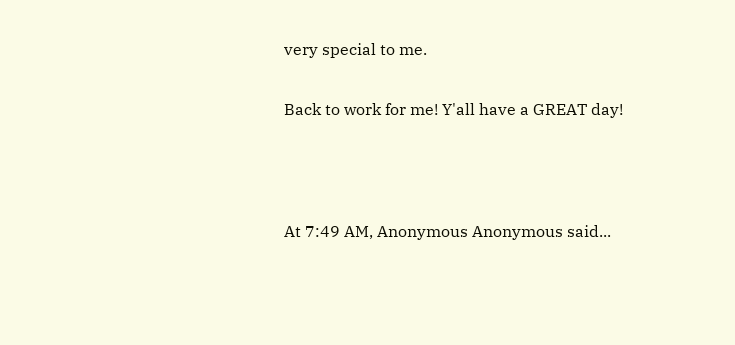very special to me.

Back to work for me! Y'all have a GREAT day!



At 7:49 AM, Anonymous Anonymous said...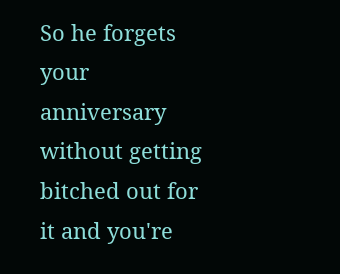So he forgets your anniversary without getting bitched out for it and you're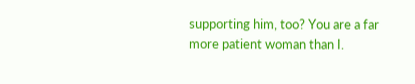supporting him, too? You are a far more patient woman than I.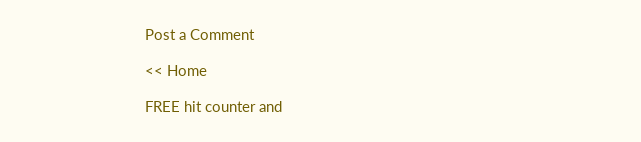Post a Comment

<< Home

FREE hit counter and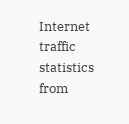Internet traffic statistics from